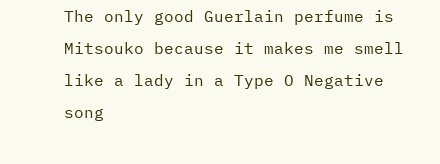The only good Guerlain perfume is Mitsouko because it makes me smell like a lady in a Type O Negative song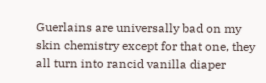Guerlains are universally bad on my skin chemistry except for that one, they all turn into rancid vanilla diaper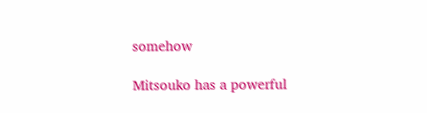somehow

Mitsouko has a powerful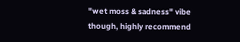"wet moss & sadness" vibe though, highly recommend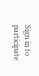Sign in to participate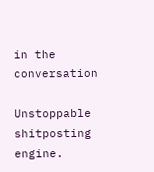in the conversation

Unstoppable shitposting engine.